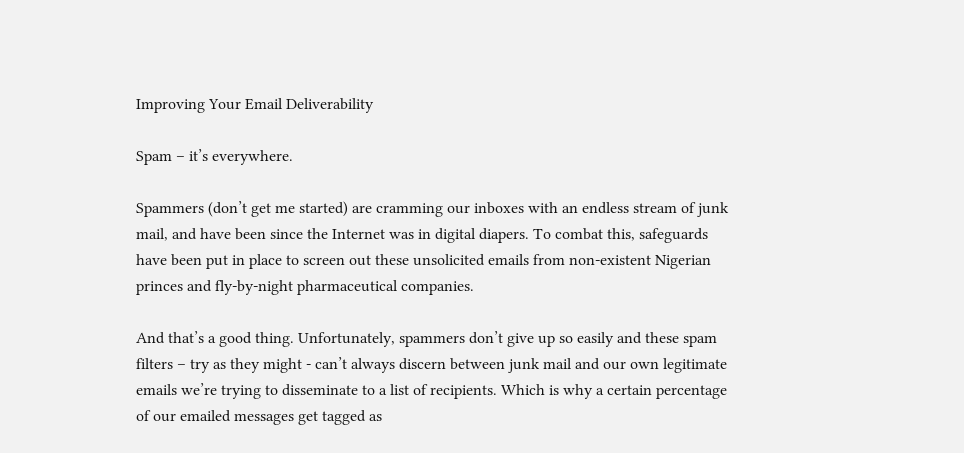Improving Your Email Deliverability

Spam – it’s everywhere.

Spammers (don’t get me started) are cramming our inboxes with an endless stream of junk mail, and have been since the Internet was in digital diapers. To combat this, safeguards have been put in place to screen out these unsolicited emails from non-existent Nigerian princes and fly-by-night pharmaceutical companies.

And that’s a good thing. Unfortunately, spammers don’t give up so easily and these spam filters – try as they might - can’t always discern between junk mail and our own legitimate emails we’re trying to disseminate to a list of recipients. Which is why a certain percentage of our emailed messages get tagged as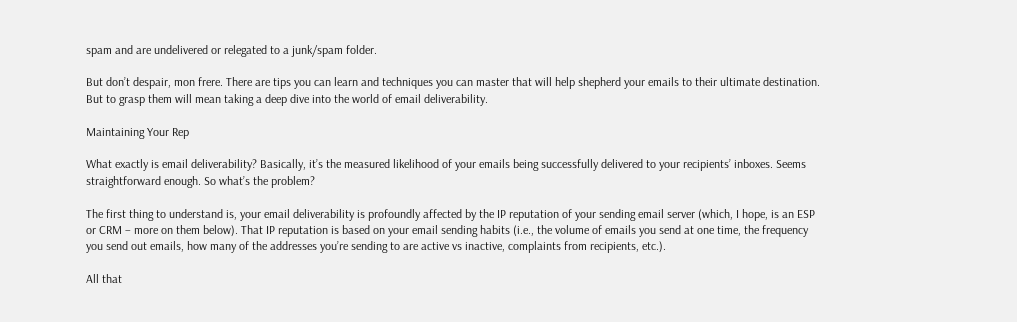spam and are undelivered or relegated to a junk/spam folder.

But don’t despair, mon frere. There are tips you can learn and techniques you can master that will help shepherd your emails to their ultimate destination. But to grasp them will mean taking a deep dive into the world of email deliverability.

Maintaining Your Rep

What exactly is email deliverability? Basically, it’s the measured likelihood of your emails being successfully delivered to your recipients’ inboxes. Seems straightforward enough. So what’s the problem?

The first thing to understand is, your email deliverability is profoundly affected by the IP reputation of your sending email server (which, I hope, is an ESP or CRM – more on them below). That IP reputation is based on your email sending habits (i.e., the volume of emails you send at one time, the frequency you send out emails, how many of the addresses you’re sending to are active vs inactive, complaints from recipients, etc.).

All that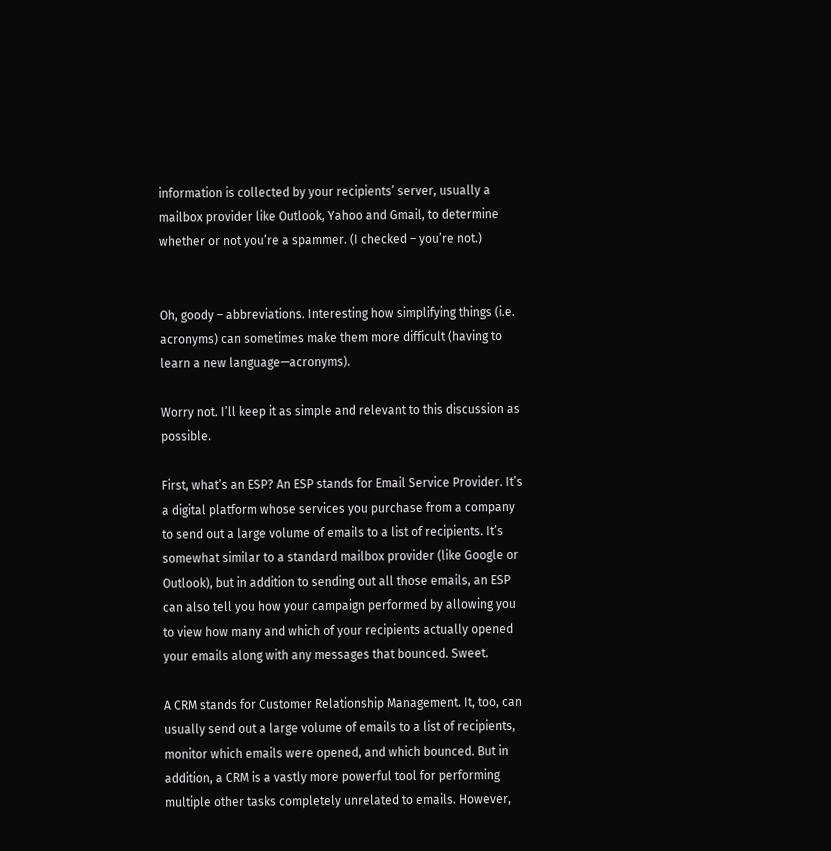information is collected by your recipients’ server, usually a mailbox provider like Outlook, Yahoo and Gmail, to determine whether or not you’re a spammer. (I checked – you’re not.)


Oh, goody – abbreviations. Interesting how simplifying things (i.e. acronyms) can sometimes make them more difficult (having to learn a new language—acronyms).

Worry not. I’ll keep it as simple and relevant to this discussion as possible.

First, what’s an ESP? An ESP stands for Email Service Provider. It’s a digital platform whose services you purchase from a company to send out a large volume of emails to a list of recipients. It’s somewhat similar to a standard mailbox provider (like Google or Outlook), but in addition to sending out all those emails, an ESP can also tell you how your campaign performed by allowing you to view how many and which of your recipients actually opened your emails along with any messages that bounced. Sweet.

A CRM stands for Customer Relationship Management. It, too, can usually send out a large volume of emails to a list of recipients, monitor which emails were opened, and which bounced. But in addition, a CRM is a vastly more powerful tool for performing multiple other tasks completely unrelated to emails. However,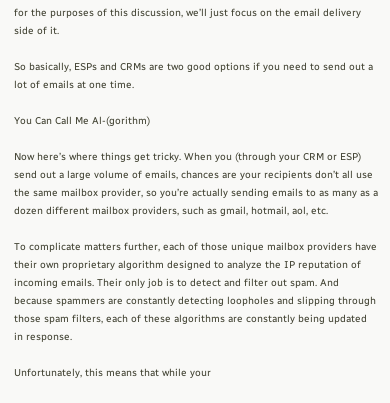for the purposes of this discussion, we’ll just focus on the email delivery side of it.

So basically, ESPs and CRMs are two good options if you need to send out a lot of emails at one time.

You Can Call Me Al-(gorithm)

Now here’s where things get tricky. When you (through your CRM or ESP) send out a large volume of emails, chances are your recipients don’t all use the same mailbox provider, so you’re actually sending emails to as many as a dozen different mailbox providers, such as gmail, hotmail, aol, etc.

To complicate matters further, each of those unique mailbox providers have their own proprietary algorithm designed to analyze the IP reputation of incoming emails. Their only job is to detect and filter out spam. And because spammers are constantly detecting loopholes and slipping through those spam filters, each of these algorithms are constantly being updated in response.

Unfortunately, this means that while your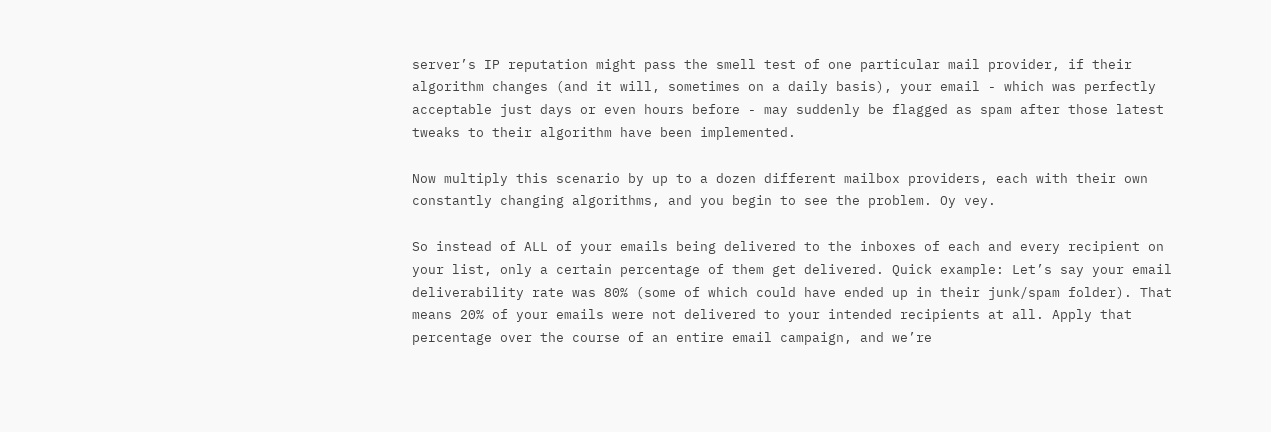server’s IP reputation might pass the smell test of one particular mail provider, if their algorithm changes (and it will, sometimes on a daily basis), your email - which was perfectly acceptable just days or even hours before - may suddenly be flagged as spam after those latest tweaks to their algorithm have been implemented.

Now multiply this scenario by up to a dozen different mailbox providers, each with their own constantly changing algorithms, and you begin to see the problem. Oy vey.

So instead of ALL of your emails being delivered to the inboxes of each and every recipient on your list, only a certain percentage of them get delivered. Quick example: Let’s say your email deliverability rate was 80% (some of which could have ended up in their junk/spam folder). That means 20% of your emails were not delivered to your intended recipients at all. Apply that percentage over the course of an entire email campaign, and we’re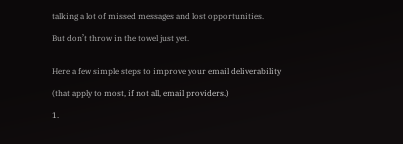talking a lot of missed messages and lost opportunities.

But don’t throw in the towel just yet.


Here a few simple steps to improve your email deliverability

(that apply to most, if not all, email providers.)

1.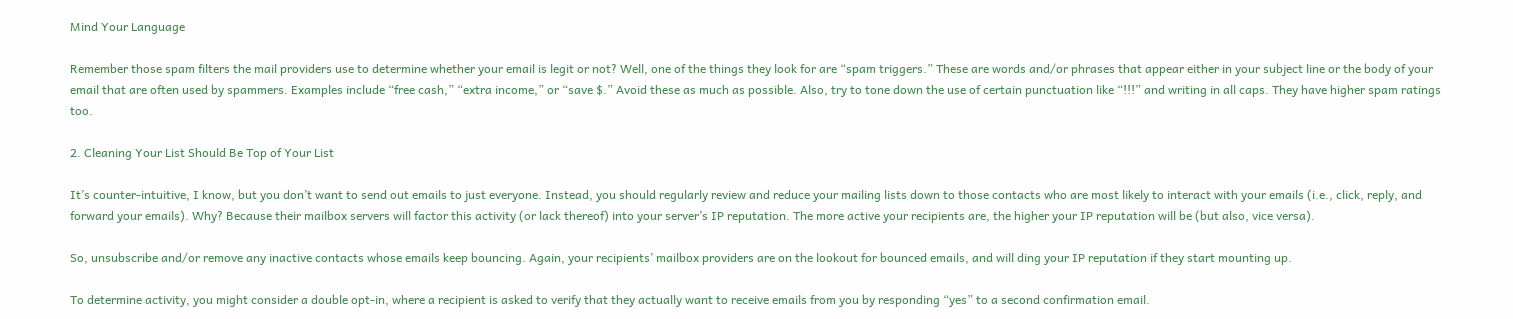Mind Your Language

Remember those spam filters the mail providers use to determine whether your email is legit or not? Well, one of the things they look for are “spam triggers.” These are words and/or phrases that appear either in your subject line or the body of your email that are often used by spammers. Examples include “free cash,” “extra income,” or “save $.” Avoid these as much as possible. Also, try to tone down the use of certain punctuation like “!!!” and writing in all caps. They have higher spam ratings too.

2. Cleaning Your List Should Be Top of Your List

It’s counter-intuitive, I know, but you don’t want to send out emails to just everyone. Instead, you should regularly review and reduce your mailing lists down to those contacts who are most likely to interact with your emails (i.e., click, reply, and forward your emails). Why? Because their mailbox servers will factor this activity (or lack thereof) into your server’s IP reputation. The more active your recipients are, the higher your IP reputation will be (but also, vice versa).

So, unsubscribe and/or remove any inactive contacts whose emails keep bouncing. Again, your recipients’ mailbox providers are on the lookout for bounced emails, and will ding your IP reputation if they start mounting up.

To determine activity, you might consider a double opt-in, where a recipient is asked to verify that they actually want to receive emails from you by responding “yes” to a second confirmation email.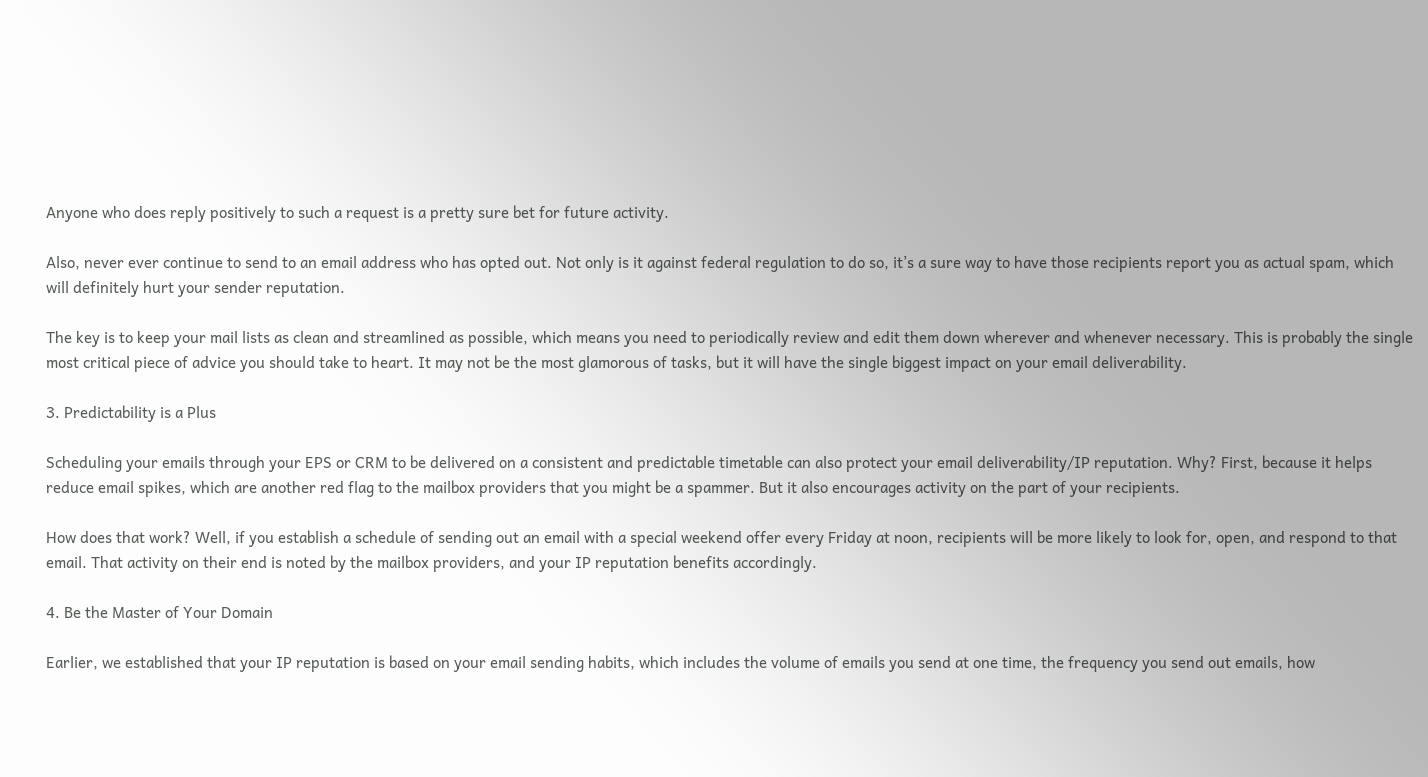Anyone who does reply positively to such a request is a pretty sure bet for future activity.

Also, never ever continue to send to an email address who has opted out. Not only is it against federal regulation to do so, it’s a sure way to have those recipients report you as actual spam, which will definitely hurt your sender reputation.

The key is to keep your mail lists as clean and streamlined as possible, which means you need to periodically review and edit them down wherever and whenever necessary. This is probably the single most critical piece of advice you should take to heart. It may not be the most glamorous of tasks, but it will have the single biggest impact on your email deliverability.

3. Predictability is a Plus

Scheduling your emails through your EPS or CRM to be delivered on a consistent and predictable timetable can also protect your email deliverability/IP reputation. Why? First, because it helps reduce email spikes, which are another red flag to the mailbox providers that you might be a spammer. But it also encourages activity on the part of your recipients.

How does that work? Well, if you establish a schedule of sending out an email with a special weekend offer every Friday at noon, recipients will be more likely to look for, open, and respond to that email. That activity on their end is noted by the mailbox providers, and your IP reputation benefits accordingly.

4. Be the Master of Your Domain

Earlier, we established that your IP reputation is based on your email sending habits, which includes the volume of emails you send at one time, the frequency you send out emails, how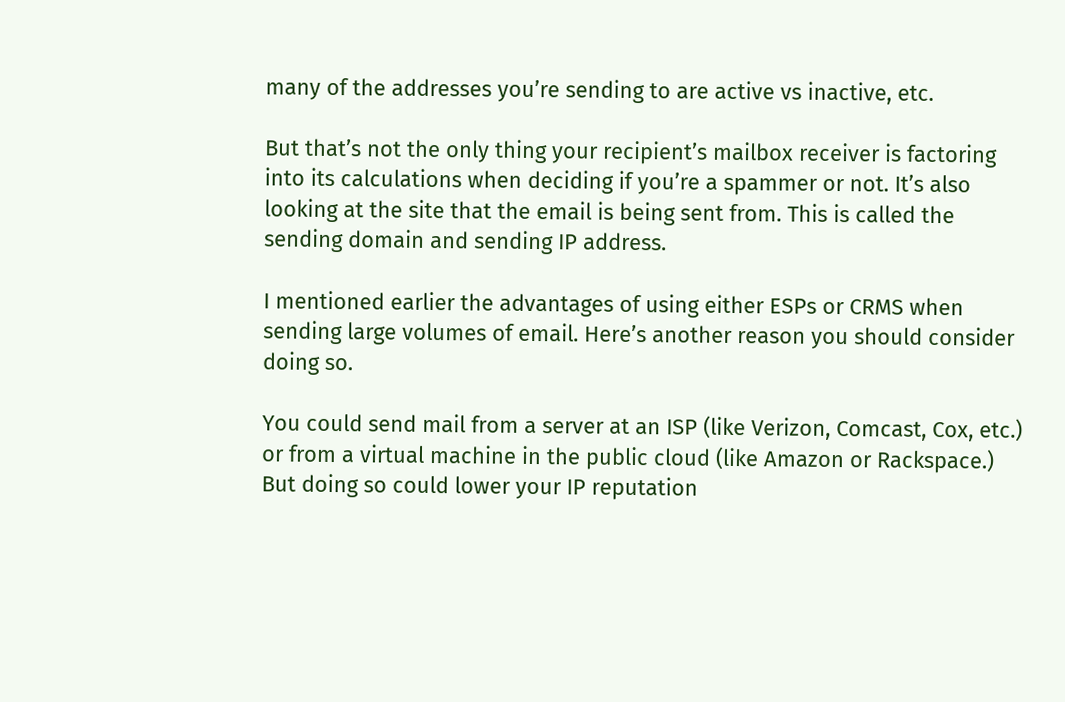many of the addresses you’re sending to are active vs inactive, etc.

But that’s not the only thing your recipient’s mailbox receiver is factoring into its calculations when deciding if you’re a spammer or not. It’s also looking at the site that the email is being sent from. This is called the sending domain and sending IP address.

I mentioned earlier the advantages of using either ESPs or CRMS when sending large volumes of email. Here’s another reason you should consider doing so.

You could send mail from a server at an ISP (like Verizon, Comcast, Cox, etc.) or from a virtual machine in the public cloud (like Amazon or Rackspace.) But doing so could lower your IP reputation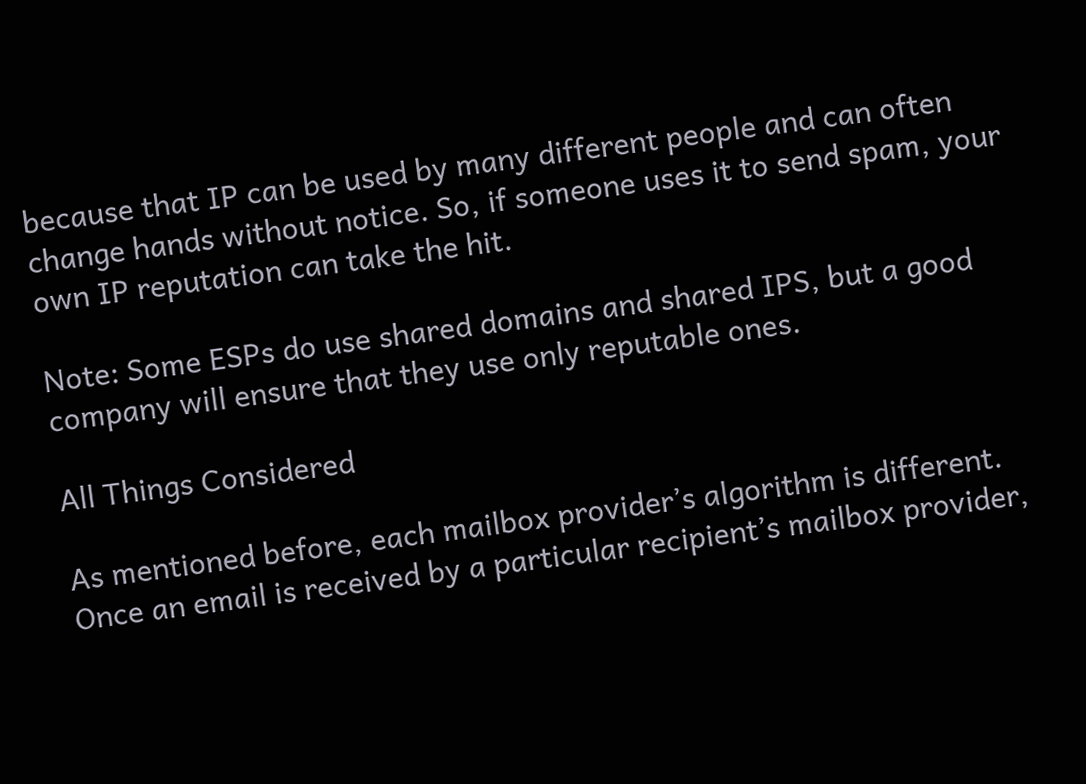because that IP can be used by many different people and can often change hands without notice. So, if someone uses it to send spam, your own IP reputation can take the hit.

Note: Some ESPs do use shared domains and shared IPS, but a good company will ensure that they use only reputable ones.

All Things Considered

As mentioned before, each mailbox provider’s algorithm is different. Once an email is received by a particular recipient’s mailbox provider,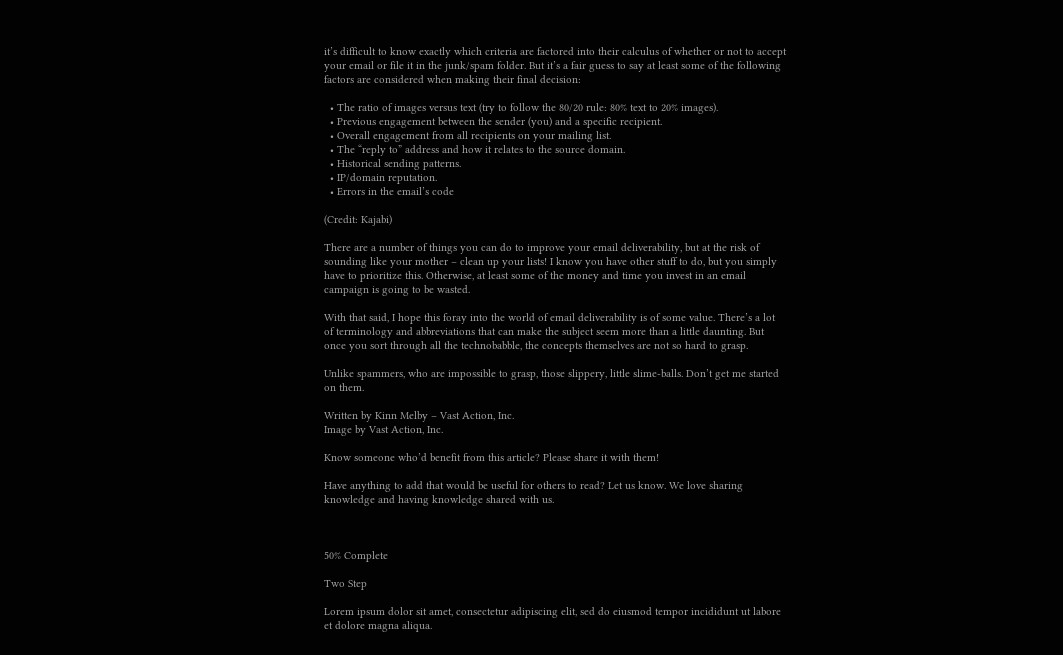it’s difficult to know exactly which criteria are factored into their calculus of whether or not to accept your email or file it in the junk/spam folder. But it’s a fair guess to say at least some of the following factors are considered when making their final decision:

  • The ratio of images versus text (try to follow the 80/20 rule: 80% text to 20% images).
  • Previous engagement between the sender (you) and a specific recipient.
  • Overall engagement from all recipients on your mailing list.
  • The “reply to” address and how it relates to the source domain.
  • Historical sending patterns.
  • IP/domain reputation.
  • Errors in the email’s code

(Credit: Kajabi)

There are a number of things you can do to improve your email deliverability, but at the risk of sounding like your mother – clean up your lists! I know you have other stuff to do, but you simply have to prioritize this. Otherwise, at least some of the money and time you invest in an email campaign is going to be wasted.

With that said, I hope this foray into the world of email deliverability is of some value. There’s a lot of terminology and abbreviations that can make the subject seem more than a little daunting. But once you sort through all the technobabble, the concepts themselves are not so hard to grasp.

Unlike spammers, who are impossible to grasp, those slippery, little slime-balls. Don’t get me started on them.

Written by Kinn Melby – Vast Action, Inc.
Image by Vast Action, Inc.

Know someone who’d benefit from this article? Please share it with them!

Have anything to add that would be useful for others to read? Let us know. We love sharing knowledge and having knowledge shared with us.



50% Complete

Two Step

Lorem ipsum dolor sit amet, consectetur adipiscing elit, sed do eiusmod tempor incididunt ut labore et dolore magna aliqua.